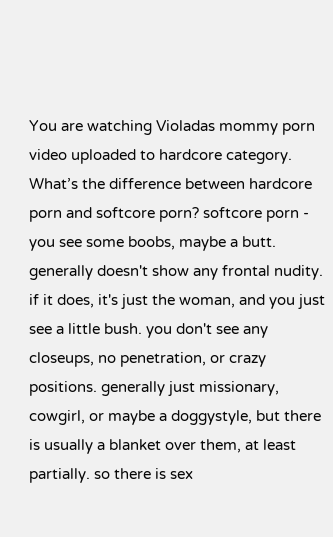You are watching Violadas mommy porn video uploaded to hardcore category. What’s the difference between hardcore porn and softcore porn? softcore porn - you see some boobs, maybe a butt. generally doesn't show any frontal nudity. if it does, it's just the woman, and you just see a little bush. you don't see any closeups, no penetration, or crazy positions. generally just missionary, cowgirl, or maybe a doggystyle, but there is usually a blanket over them, at least partially. so there is sex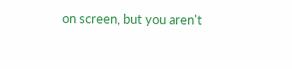on screen, but you aren't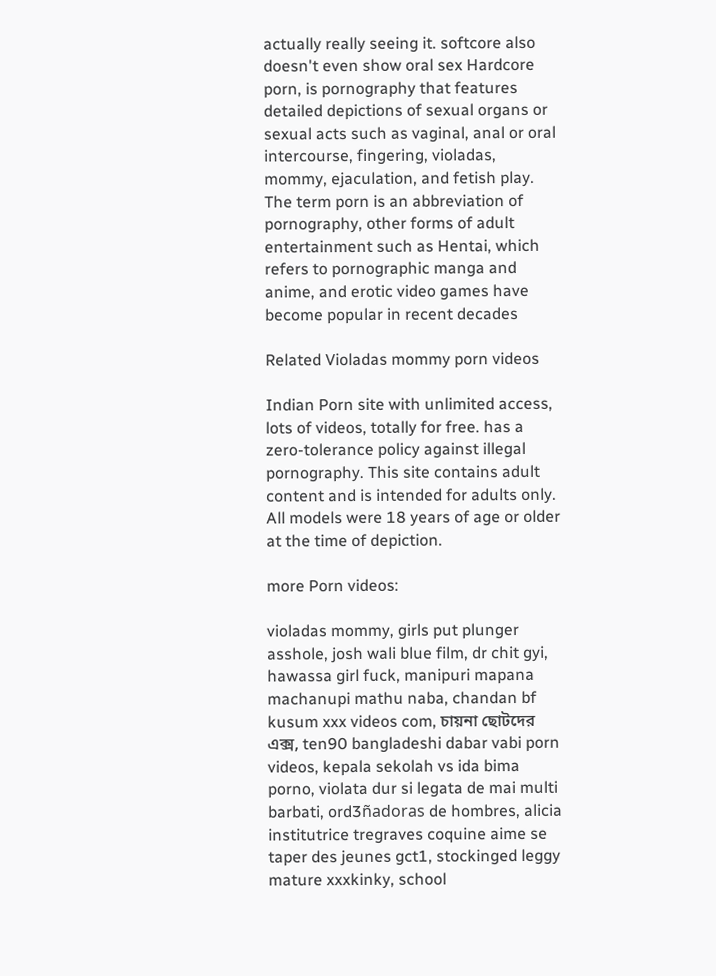actually really seeing it. softcore also doesn't even show oral sex Hardcore porn, is pornography that features detailed depictions of sexual organs or sexual acts such as vaginal, anal or oral intercourse, fingering, violadas, mommy, ejaculation, and fetish play. The term porn is an abbreviation of pornography, other forms of adult entertainment such as Hentai, which refers to pornographic manga and anime, and erotic video games have become popular in recent decades

Related Violadas mommy porn videos

Indian Porn site with unlimited access, lots of videos, totally for free. has a zero-tolerance policy against illegal pornography. This site contains adult content and is intended for adults only. All models were 18 years of age or older at the time of depiction.

more Porn videos:

violadas mommy, girls put plunger asshole, josh wali blue film, dr chit gyi, hawassa girl fuck, manipuri mapana machanupi mathu naba, chandan bf kusum xxx videos com, চায়না ছোটদের এক্স, ten90 bangladeshi dabar vabi porn videos, kepala sekolah vs ida bima porno, violata dur si legata de mai multi barbati, ord3ñadoras de hombres, alicia institutrice tregraves coquine aime se taper des jeunes gct1, stockinged leggy mature xxxkinky, school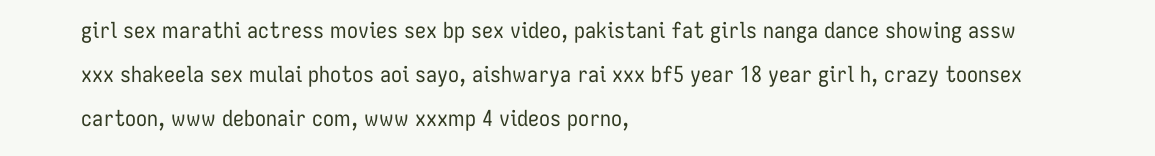girl sex marathi actress movies sex bp sex video, pakistani fat girls nanga dance showing assw xxx shakeela sex mulai photos aoi sayo, aishwarya rai xxx bf5 year 18 year girl h, crazy toonsex cartoon, www debonair com, www xxxmp 4 videos porno,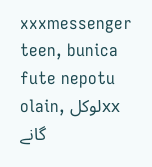xxxmessenger teen, bunica fute nepotu olain, لوکلxx گانے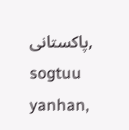پاکستانی, sogtuu yanhan,